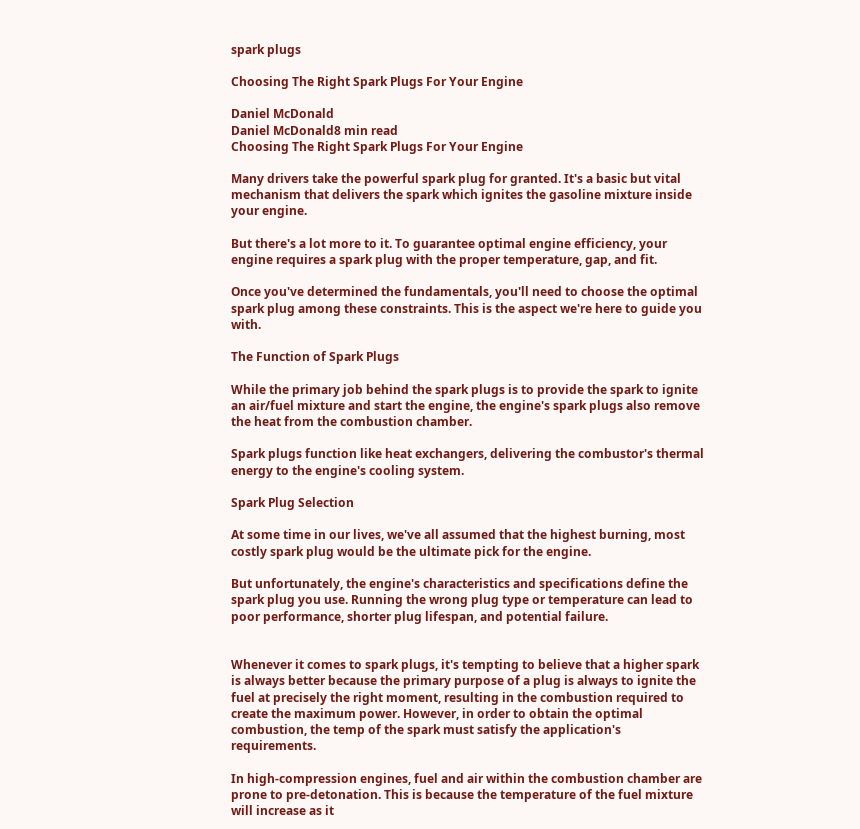spark plugs

Choosing The Right Spark Plugs For Your Engine

Daniel McDonald
Daniel McDonald8 min read
Choosing The Right Spark Plugs For Your Engine

Many drivers take the powerful spark plug for granted. It's a basic but vital mechanism that delivers the spark which ignites the gasoline mixture inside your engine.

But there's a lot more to it. To guarantee optimal engine efficiency, your engine requires a spark plug with the proper temperature, gap, and fit.

Once you've determined the fundamentals, you'll need to choose the optimal spark plug among these constraints. This is the aspect we're here to guide you with.

The Function of Spark Plugs

While the primary job behind the spark plugs is to provide the spark to ignite an air/fuel mixture and start the engine, the engine's spark plugs also remove the heat from the combustion chamber.

Spark plugs function like heat exchangers, delivering the combustor's thermal energy to the engine's cooling system.

Spark Plug Selection

At some time in our lives, we've all assumed that the highest burning, most costly spark plug would be the ultimate pick for the engine.

But unfortunately, the engine's characteristics and specifications define the spark plug you use. Running the wrong plug type or temperature can lead to poor performance, shorter plug lifespan, and potential failure.


Whenever it comes to spark plugs, it's tempting to believe that a higher spark is always better because the primary purpose of a plug is always to ignite the fuel at precisely the right moment, resulting in the combustion required to create the maximum power. However, in order to obtain the optimal combustion, the temp of the spark must satisfy the application's requirements.

In high-compression engines, fuel and air within the combustion chamber are prone to pre-detonation. This is because the temperature of the fuel mixture will increase as it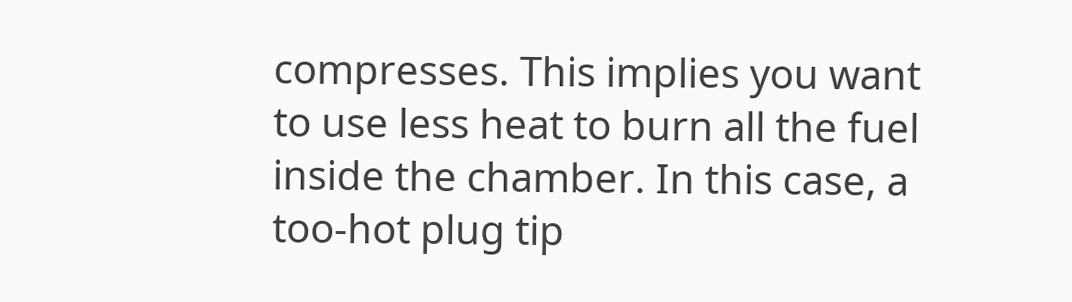compresses. This implies you want to use less heat to burn all the fuel inside the chamber. In this case, a too-hot plug tip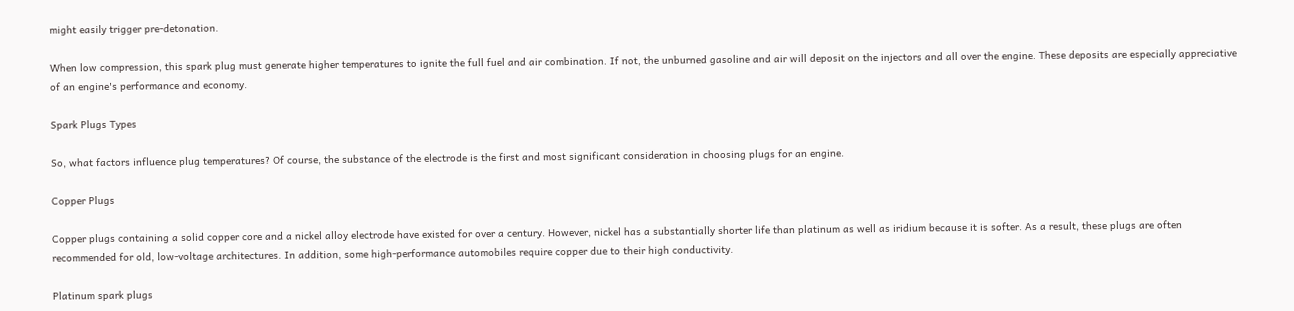might easily trigger pre-detonation.

When low compression, this spark plug must generate higher temperatures to ignite the full fuel and air combination. If not, the unburned gasoline and air will deposit on the injectors and all over the engine. These deposits are especially appreciative of an engine's performance and economy.

Spark Plugs Types

So, what factors influence plug temperatures? Of course, the substance of the electrode is the first and most significant consideration in choosing plugs for an engine.

Copper Plugs

Copper plugs containing a solid copper core and a nickel alloy electrode have existed for over a century. However, nickel has a substantially shorter life than platinum as well as iridium because it is softer. As a result, these plugs are often recommended for old, low-voltage architectures. In addition, some high-performance automobiles require copper due to their high conductivity.

Platinum spark plugs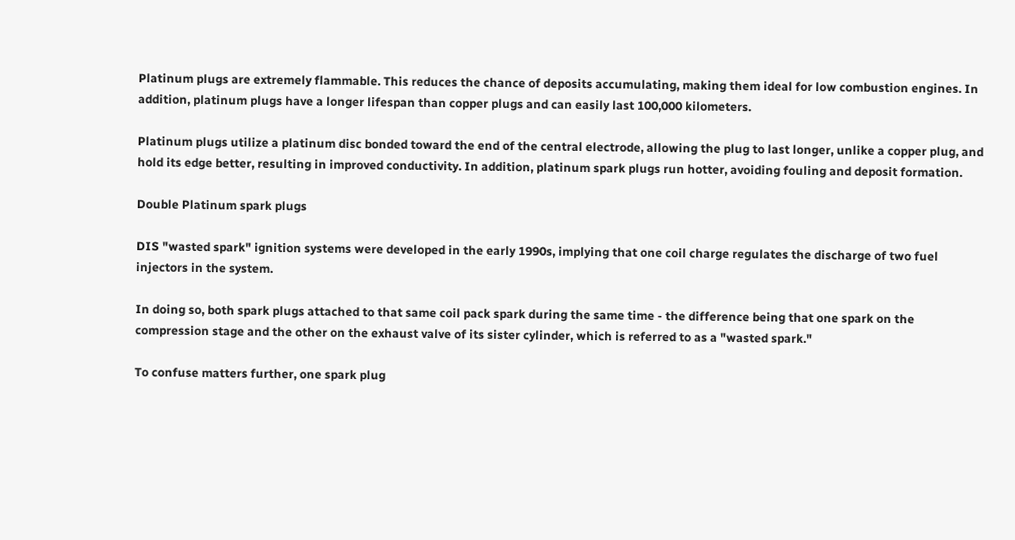Platinum plugs are extremely flammable. This reduces the chance of deposits accumulating, making them ideal for low combustion engines. In addition, platinum plugs have a longer lifespan than copper plugs and can easily last 100,000 kilometers.

Platinum plugs utilize a platinum disc bonded toward the end of the central electrode, allowing the plug to last longer, unlike a copper plug, and hold its edge better, resulting in improved conductivity. In addition, platinum spark plugs run hotter, avoiding fouling and deposit formation.

Double Platinum spark plugs

DIS "wasted spark" ignition systems were developed in the early 1990s, implying that one coil charge regulates the discharge of two fuel injectors in the system.

In doing so, both spark plugs attached to that same coil pack spark during the same time - the difference being that one spark on the compression stage and the other on the exhaust valve of its sister cylinder, which is referred to as a "wasted spark."

To confuse matters further, one spark plug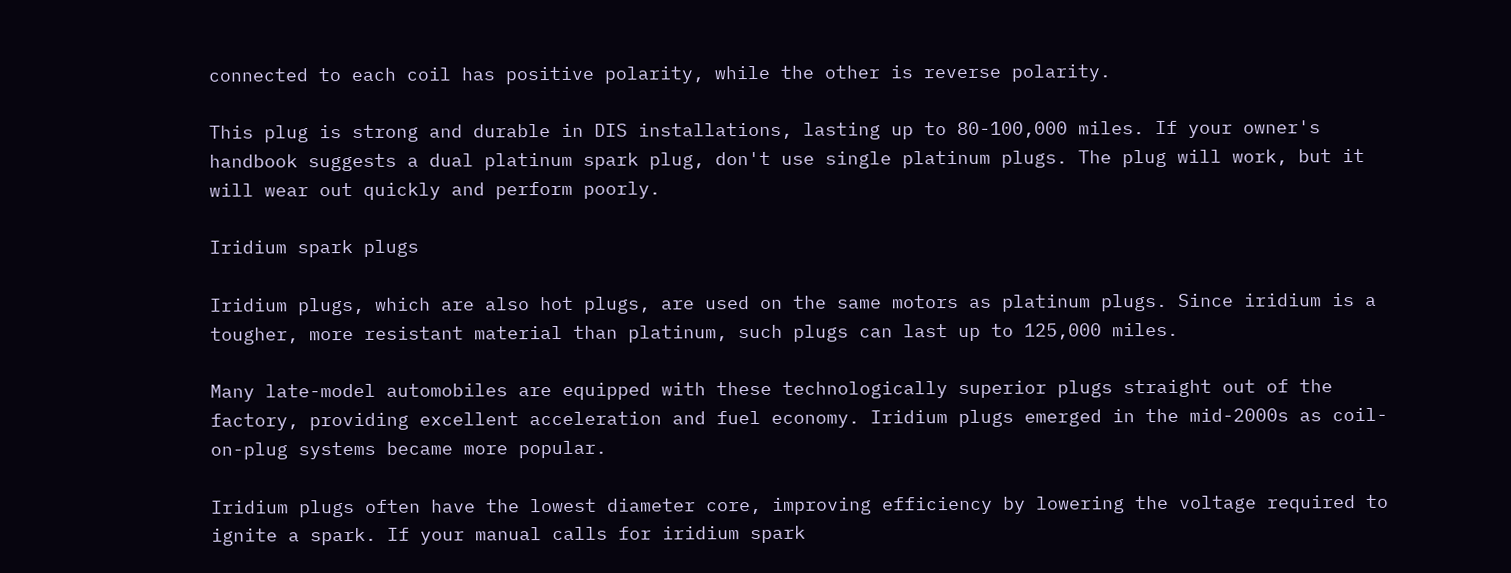connected to each coil has positive polarity, while the other is reverse polarity.

This plug is strong and durable in DIS installations, lasting up to 80-100,000 miles. If your owner's handbook suggests a dual platinum spark plug, don't use single platinum plugs. The plug will work, but it will wear out quickly and perform poorly.

Iridium spark plugs

Iridium plugs, which are also hot plugs, are used on the same motors as platinum plugs. Since iridium is a tougher, more resistant material than platinum, such plugs can last up to 125,000 miles.

Many late-model automobiles are equipped with these technologically superior plugs straight out of the factory, providing excellent acceleration and fuel economy. Iridium plugs emerged in the mid-2000s as coil-on-plug systems became more popular.

Iridium plugs often have the lowest diameter core, improving efficiency by lowering the voltage required to ignite a spark. If your manual calls for iridium spark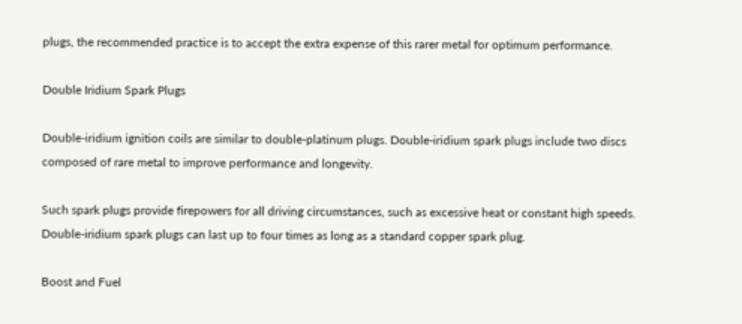plugs, the recommended practice is to accept the extra expense of this rarer metal for optimum performance.

Double Iridium Spark Plugs

Double-iridium ignition coils are similar to double-platinum plugs. Double-iridium spark plugs include two discs composed of rare metal to improve performance and longevity.

Such spark plugs provide firepowers for all driving circumstances, such as excessive heat or constant high speeds. Double-iridium spark plugs can last up to four times as long as a standard copper spark plug.

Boost and Fuel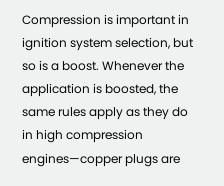Compression is important in ignition system selection, but so is a boost. Whenever the application is boosted, the same rules apply as they do in high compression engines—copper plugs are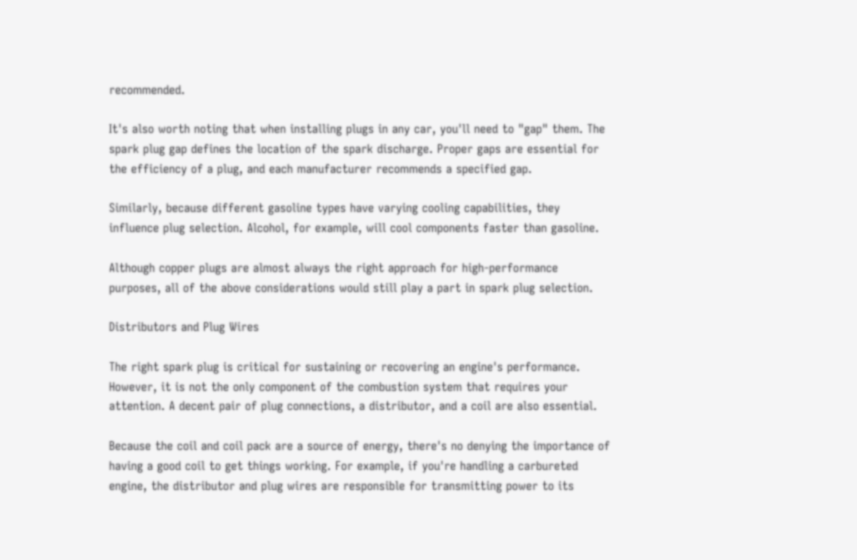recommended.

It's also worth noting that when installing plugs in any car, you'll need to "gap" them. The spark plug gap defines the location of the spark discharge. Proper gaps are essential for the efficiency of a plug, and each manufacturer recommends a specified gap.

Similarly, because different gasoline types have varying cooling capabilities, they influence plug selection. Alcohol, for example, will cool components faster than gasoline.

Although copper plugs are almost always the right approach for high-performance purposes, all of the above considerations would still play a part in spark plug selection.

Distributors and Plug Wires

The right spark plug is critical for sustaining or recovering an engine's performance. However, it is not the only component of the combustion system that requires your attention. A decent pair of plug connections, a distributor, and a coil are also essential.

Because the coil and coil pack are a source of energy, there's no denying the importance of having a good coil to get things working. For example, if you're handling a carbureted engine, the distributor and plug wires are responsible for transmitting power to its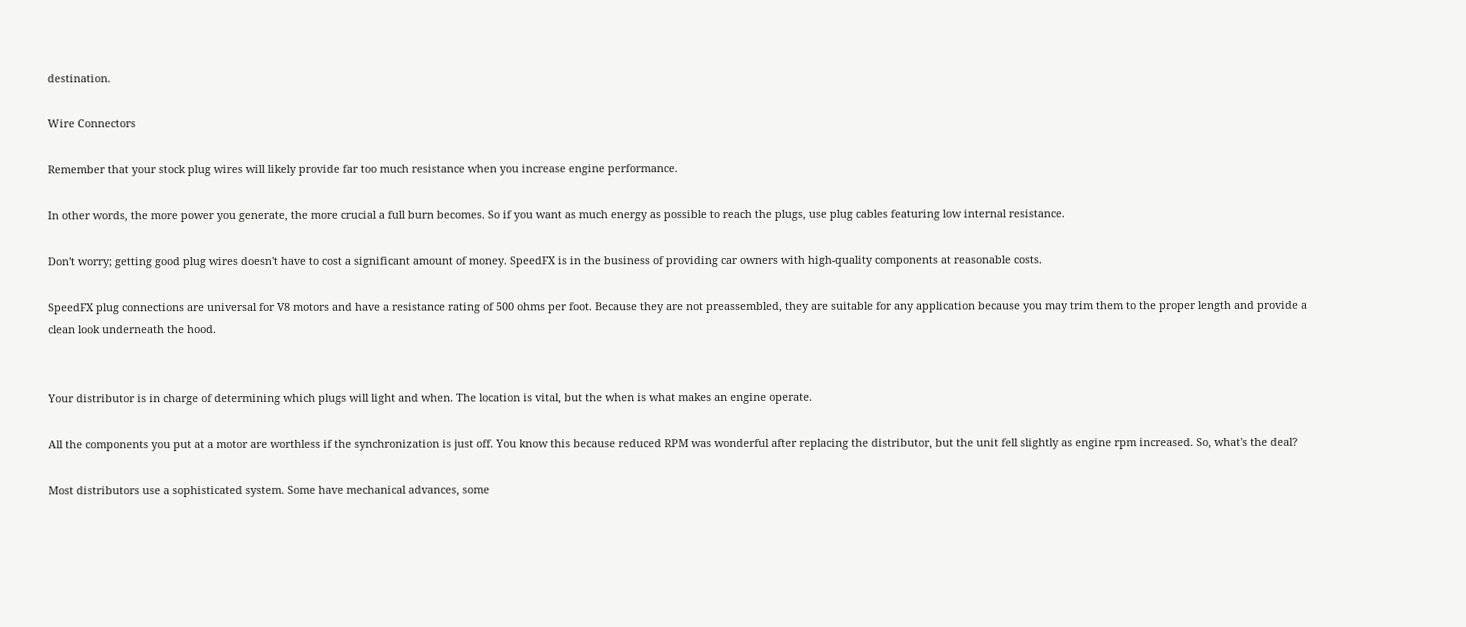destination.

Wire Connectors

Remember that your stock plug wires will likely provide far too much resistance when you increase engine performance.

In other words, the more power you generate, the more crucial a full burn becomes. So if you want as much energy as possible to reach the plugs, use plug cables featuring low internal resistance.

Don't worry; getting good plug wires doesn't have to cost a significant amount of money. SpeedFX is in the business of providing car owners with high-quality components at reasonable costs.

SpeedFX plug connections are universal for V8 motors and have a resistance rating of 500 ohms per foot. Because they are not preassembled, they are suitable for any application because you may trim them to the proper length and provide a clean look underneath the hood.


Your distributor is in charge of determining which plugs will light and when. The location is vital, but the when is what makes an engine operate.

All the components you put at a motor are worthless if the synchronization is just off. You know this because reduced RPM was wonderful after replacing the distributor, but the unit fell slightly as engine rpm increased. So, what's the deal?

Most distributors use a sophisticated system. Some have mechanical advances, some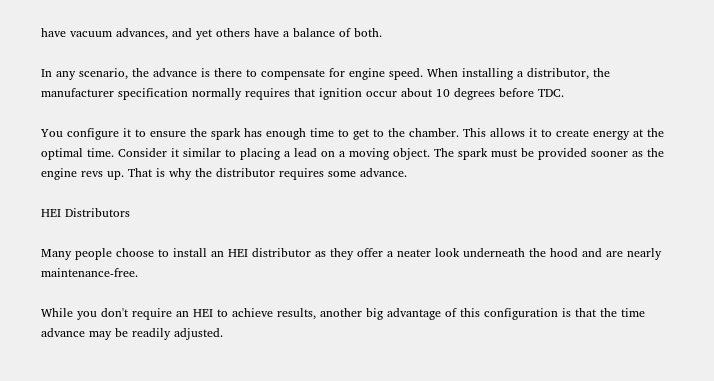have vacuum advances, and yet others have a balance of both.

In any scenario, the advance is there to compensate for engine speed. When installing a distributor, the manufacturer specification normally requires that ignition occur about 10 degrees before TDC.

You configure it to ensure the spark has enough time to get to the chamber. This allows it to create energy at the optimal time. Consider it similar to placing a lead on a moving object. The spark must be provided sooner as the engine revs up. That is why the distributor requires some advance.

HEI Distributors

Many people choose to install an HEI distributor as they offer a neater look underneath the hood and are nearly maintenance-free.

While you don't require an HEI to achieve results, another big advantage of this configuration is that the time advance may be readily adjusted.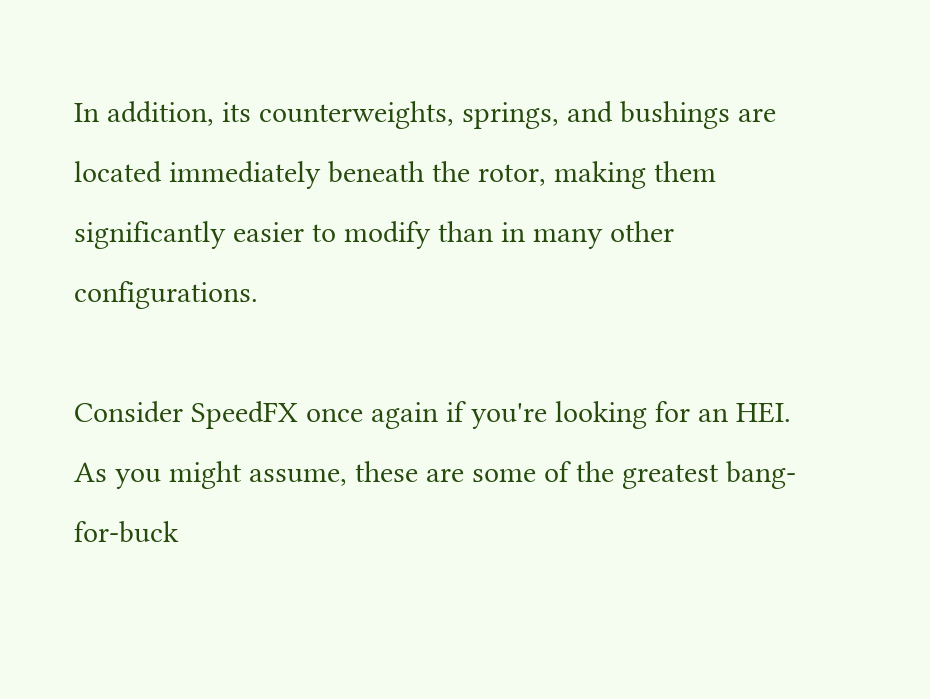In addition, its counterweights, springs, and bushings are located immediately beneath the rotor, making them significantly easier to modify than in many other configurations.

Consider SpeedFX once again if you're looking for an HEI. As you might assume, these are some of the greatest bang-for-buck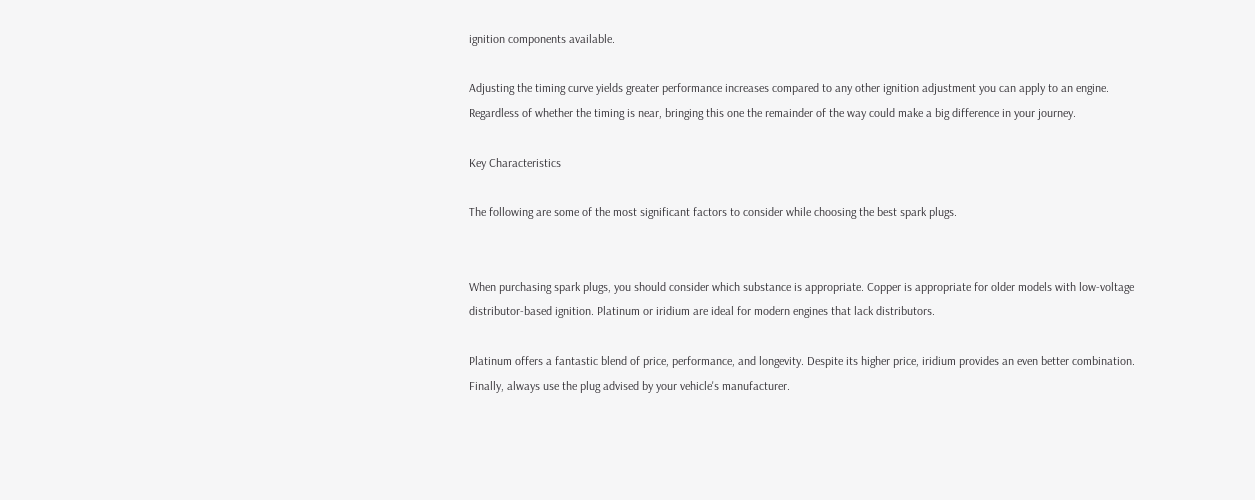ignition components available.

Adjusting the timing curve yields greater performance increases compared to any other ignition adjustment you can apply to an engine. Regardless of whether the timing is near, bringing this one the remainder of the way could make a big difference in your journey.

Key Characteristics

The following are some of the most significant factors to consider while choosing the best spark plugs.


When purchasing spark plugs, you should consider which substance is appropriate. Copper is appropriate for older models with low-voltage distributor-based ignition. Platinum or iridium are ideal for modern engines that lack distributors.

Platinum offers a fantastic blend of price, performance, and longevity. Despite its higher price, iridium provides an even better combination. Finally, always use the plug advised by your vehicle's manufacturer.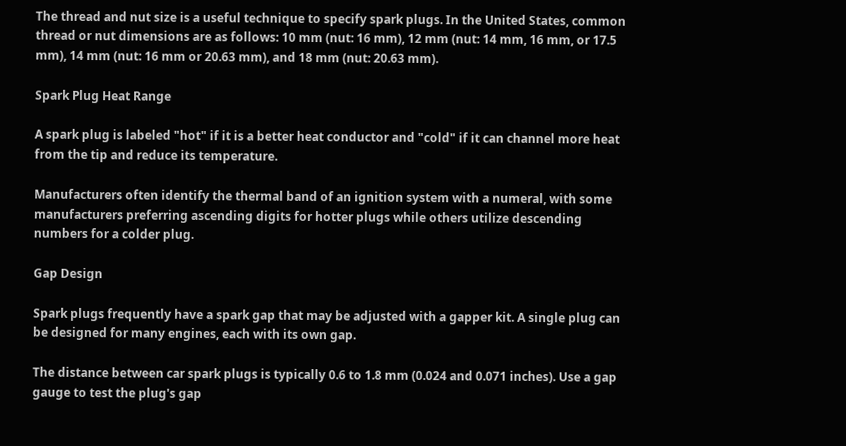The thread and nut size is a useful technique to specify spark plugs. In the United States, common thread or nut dimensions are as follows: 10 mm (nut: 16 mm), 12 mm (nut: 14 mm, 16 mm, or 17.5 mm), 14 mm (nut: 16 mm or 20.63 mm), and 18 mm (nut: 20.63 mm).

Spark Plug Heat Range

A spark plug is labeled "hot" if it is a better heat conductor and "cold" if it can channel more heat from the tip and reduce its temperature.

Manufacturers often identify the thermal band of an ignition system with a numeral, with some manufacturers preferring ascending digits for hotter plugs while others utilize descending numbers for a colder plug.

Gap Design

Spark plugs frequently have a spark gap that may be adjusted with a gapper kit. A single plug can be designed for many engines, each with its own gap.

The distance between car spark plugs is typically 0.6 to 1.8 mm (0.024 and 0.071 inches). Use a gap gauge to test the plug's gap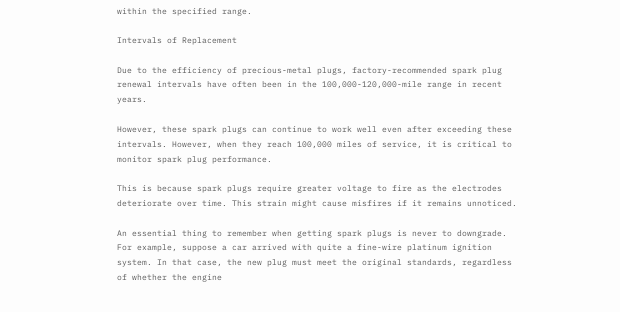within the specified range.

Intervals of Replacement

Due to the efficiency of precious-metal plugs, factory-recommended spark plug renewal intervals have often been in the 100,000-120,000-mile range in recent years.

However, these spark plugs can continue to work well even after exceeding these intervals. However, when they reach 100,000 miles of service, it is critical to monitor spark plug performance.

This is because spark plugs require greater voltage to fire as the electrodes deteriorate over time. This strain might cause misfires if it remains unnoticed.

An essential thing to remember when getting spark plugs is never to downgrade. For example, suppose a car arrived with quite a fine-wire platinum ignition system. In that case, the new plug must meet the original standards, regardless of whether the engine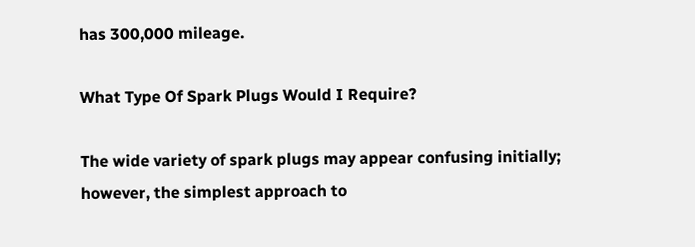has 300,000 mileage.

What Type Of Spark Plugs Would I Require?

The wide variety of spark plugs may appear confusing initially; however, the simplest approach to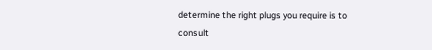determine the right plugs you require is to consult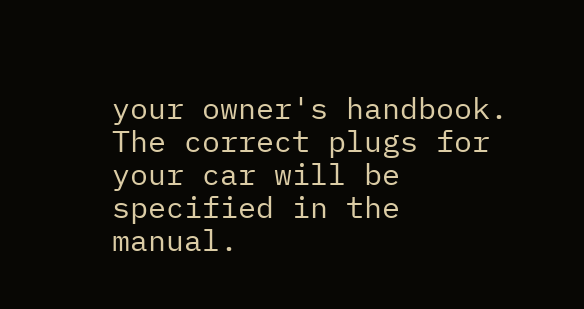your owner's handbook. The correct plugs for your car will be specified in the manual.